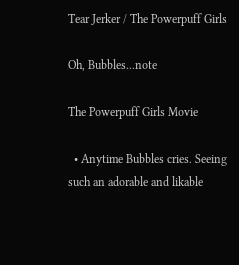Tear Jerker / The Powerpuff Girls

Oh, Bubbles...note

The Powerpuff Girls Movie

  • Anytime Bubbles cries. Seeing such an adorable and likable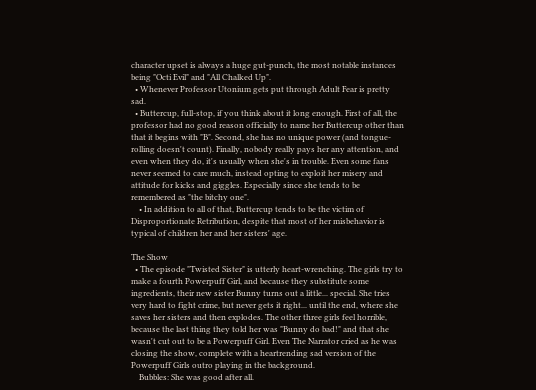character upset is always a huge gut-punch, the most notable instances being "Octi Evil" and "All Chalked Up".
  • Whenever Professor Utonium gets put through Adult Fear is pretty sad.
  • Buttercup, full-stop, if you think about it long enough. First of all, the professor had no good reason officially to name her Buttercup other than that it begins with "B". Second, she has no unique power (and tongue-rolling doesn't count). Finally, nobody really pays her any attention, and even when they do, it's usually when she's in trouble. Even some fans never seemed to care much, instead opting to exploit her misery and attitude for kicks and giggles. Especially since she tends to be remembered as "the bitchy one".
    • In addition to all of that, Buttercup tends to be the victim of Disproportionate Retribution, despite that most of her misbehavior is typical of children her and her sisters' age.

The Show
  • The episode "Twisted Sister" is utterly heart-wrenching. The girls try to make a fourth Powerpuff Girl, and because they substitute some ingredients, their new sister Bunny turns out a little... special. She tries very hard to fight crime, but never gets it right... until the end, where she saves her sisters and then explodes. The other three girls feel horrible, because the last thing they told her was "Bunny do bad!" and that she wasn't cut out to be a Powerpuff Girl. Even The Narrator cried as he was closing the show, complete with a heartrending sad version of the Powerpuff Girls outro playing in the background.
    Bubbles: She was good after all.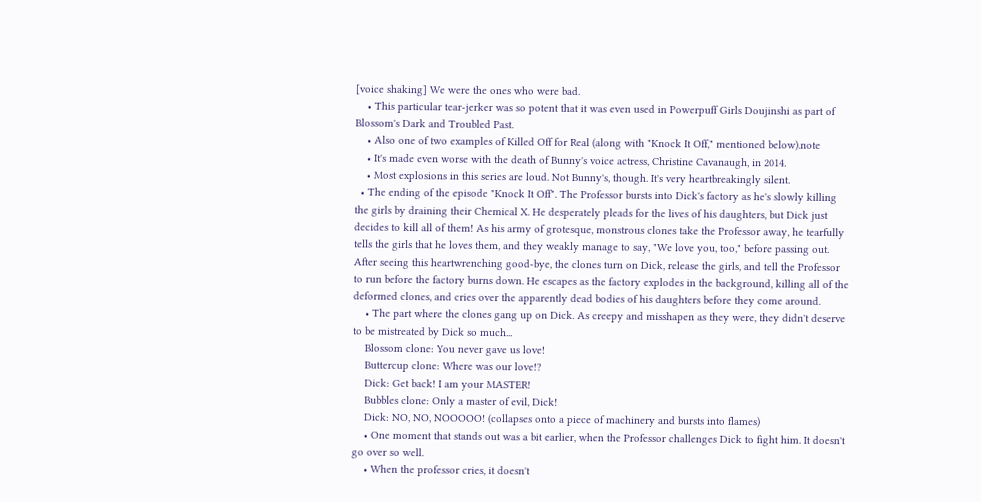[voice shaking] We were the ones who were bad.
    • This particular tear-jerker was so potent that it was even used in Powerpuff Girls Doujinshi as part of Blossom's Dark and Troubled Past.
    • Also one of two examples of Killed Off for Real (along with "Knock It Off," mentioned below).note
    • It's made even worse with the death of Bunny's voice actress, Christine Cavanaugh, in 2014.
    • Most explosions in this series are loud. Not Bunny's, though. It's very heartbreakingly silent.
  • The ending of the episode "Knock It Off". The Professor bursts into Dick's factory as he's slowly killing the girls by draining their Chemical X. He desperately pleads for the lives of his daughters, but Dick just decides to kill all of them! As his army of grotesque, monstrous clones take the Professor away, he tearfully tells the girls that he loves them, and they weakly manage to say, "We love you, too," before passing out. After seeing this heartwrenching good-bye, the clones turn on Dick, release the girls, and tell the Professor to run before the factory burns down. He escapes as the factory explodes in the background, killing all of the deformed clones, and cries over the apparently dead bodies of his daughters before they come around.
    • The part where the clones gang up on Dick. As creepy and misshapen as they were, they didn't deserve to be mistreated by Dick so much...
    Blossom clone: You never gave us love!
    Buttercup clone: Where was our love!?
    Dick: Get back! I am your MASTER!
    Bubbles clone: Only a master of evil, Dick!
    Dick: NO, NO, NOOOOO! (collapses onto a piece of machinery and bursts into flames)
    • One moment that stands out was a bit earlier, when the Professor challenges Dick to fight him. It doesn't go over so well.
    • When the professor cries, it doesn't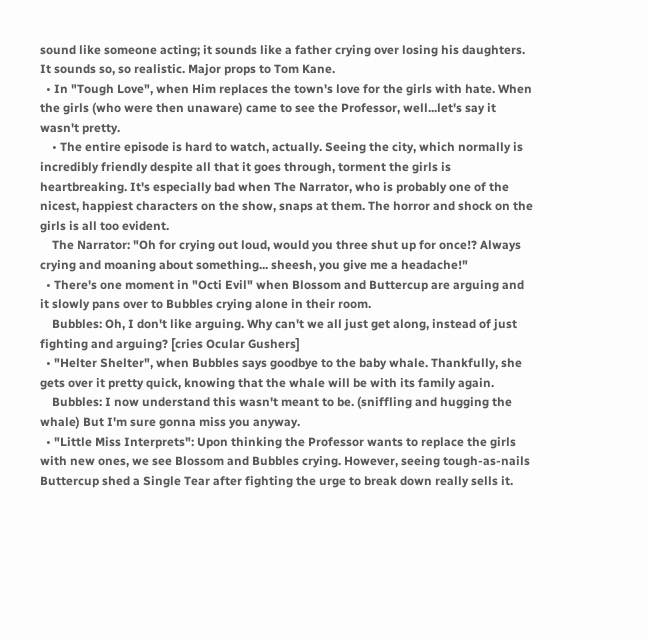sound like someone acting; it sounds like a father crying over losing his daughters. It sounds so, so realistic. Major props to Tom Kane.
  • In "Tough Love", when Him replaces the town's love for the girls with hate. When the girls (who were then unaware) came to see the Professor, well...let's say it wasn't pretty.
    • The entire episode is hard to watch, actually. Seeing the city, which normally is incredibly friendly despite all that it goes through, torment the girls is heartbreaking. It's especially bad when The Narrator, who is probably one of the nicest, happiest characters on the show, snaps at them. The horror and shock on the girls is all too evident.
    The Narrator: "Oh for crying out loud, would you three shut up for once!? Always crying and moaning about something... sheesh, you give me a headache!"
  • There's one moment in "Octi Evil" when Blossom and Buttercup are arguing and it slowly pans over to Bubbles crying alone in their room.
    Bubbles: Oh, I don't like arguing. Why can't we all just get along, instead of just fighting and arguing? [cries Ocular Gushers]
  • "Helter Shelter", when Bubbles says goodbye to the baby whale. Thankfully, she gets over it pretty quick, knowing that the whale will be with its family again.
    Bubbles: I now understand this wasn't meant to be. (sniffling and hugging the whale) But I'm sure gonna miss you anyway.
  • "Little Miss Interprets": Upon thinking the Professor wants to replace the girls with new ones, we see Blossom and Bubbles crying. However, seeing tough-as-nails Buttercup shed a Single Tear after fighting the urge to break down really sells it.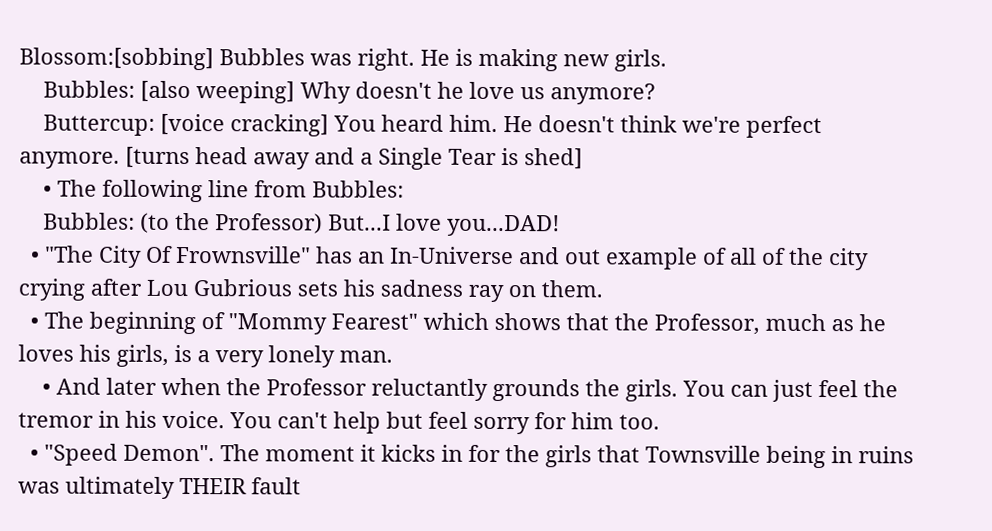Blossom:[sobbing] Bubbles was right. He is making new girls.
    Bubbles: [also weeping] Why doesn't he love us anymore?
    Buttercup: [voice cracking] You heard him. He doesn't think we're perfect anymore. [turns head away and a Single Tear is shed]
    • The following line from Bubbles:
    Bubbles: (to the Professor) But...I love you...DAD!
  • "The City Of Frownsville" has an In-Universe and out example of all of the city crying after Lou Gubrious sets his sadness ray on them.
  • The beginning of "Mommy Fearest" which shows that the Professor, much as he loves his girls, is a very lonely man.
    • And later when the Professor reluctantly grounds the girls. You can just feel the tremor in his voice. You can't help but feel sorry for him too.
  • "Speed Demon". The moment it kicks in for the girls that Townsville being in ruins was ultimately THEIR fault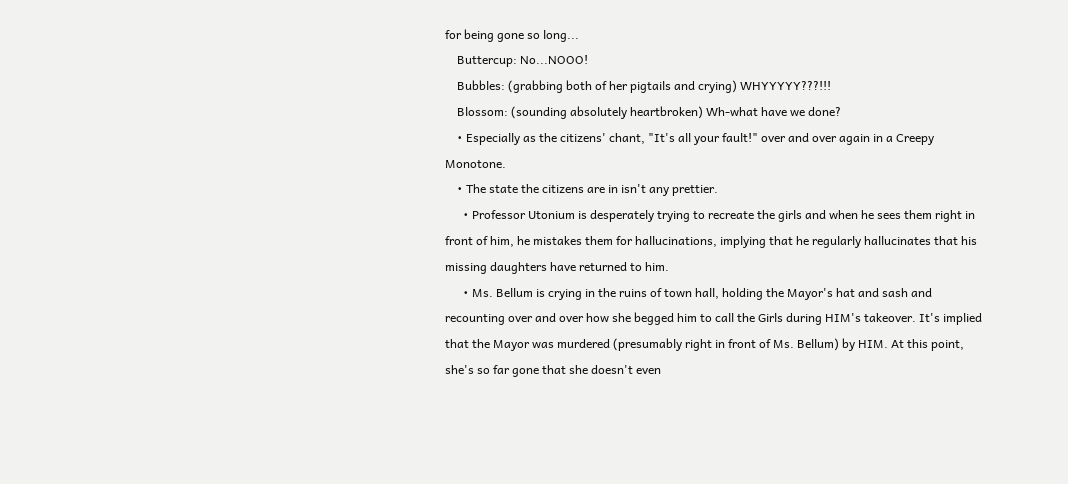for being gone so long...
    Buttercup: No...NOOO!
    Bubbles: (grabbing both of her pigtails and crying) WHYYYYY???!!!
    Blossom: (sounding absolutely heartbroken) Wh-what have we done?
    • Especially as the citizens' chant, "It's all your fault!" over and over again in a Creepy Monotone.
    • The state the citizens are in isn't any prettier.
      • Professor Utonium is desperately trying to recreate the girls and when he sees them right in front of him, he mistakes them for hallucinations, implying that he regularly hallucinates that his missing daughters have returned to him.
      • Ms. Bellum is crying in the ruins of town hall, holding the Mayor's hat and sash and recounting over and over how she begged him to call the Girls during HIM's takeover. It's implied that the Mayor was murdered (presumably right in front of Ms. Bellum) by HIM. At this point, she's so far gone that she doesn't even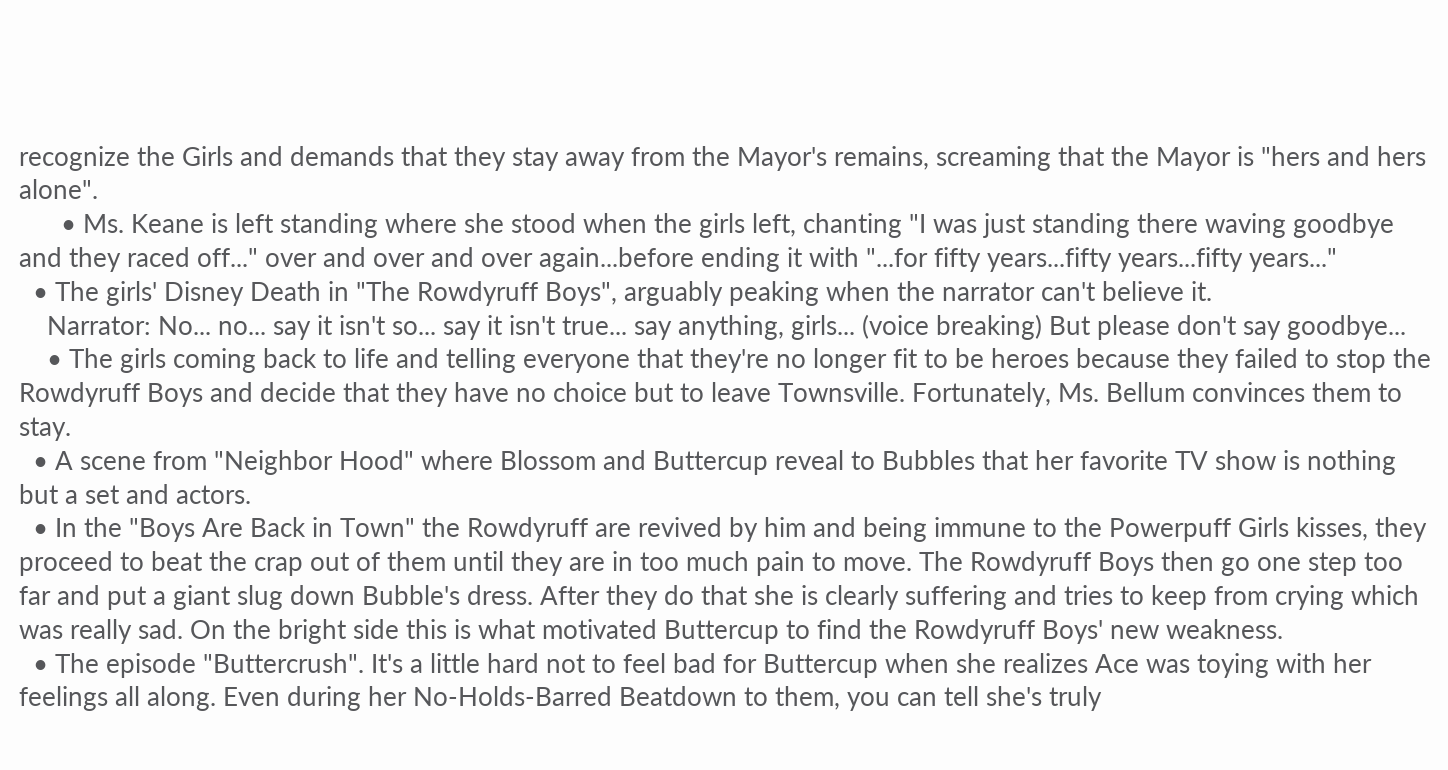recognize the Girls and demands that they stay away from the Mayor's remains, screaming that the Mayor is "hers and hers alone".
      • Ms. Keane is left standing where she stood when the girls left, chanting "I was just standing there waving goodbye and they raced off..." over and over and over again...before ending it with "...for fifty years...fifty years...fifty years..."
  • The girls' Disney Death in "The Rowdyruff Boys", arguably peaking when the narrator can't believe it.
    Narrator: No... no... say it isn't so... say it isn't true... say anything, girls... (voice breaking) But please don't say goodbye...
    • The girls coming back to life and telling everyone that they're no longer fit to be heroes because they failed to stop the Rowdyruff Boys and decide that they have no choice but to leave Townsville. Fortunately, Ms. Bellum convinces them to stay.
  • A scene from "Neighbor Hood" where Blossom and Buttercup reveal to Bubbles that her favorite TV show is nothing but a set and actors.
  • In the "Boys Are Back in Town" the Rowdyruff are revived by him and being immune to the Powerpuff Girls kisses, they proceed to beat the crap out of them until they are in too much pain to move. The Rowdyruff Boys then go one step too far and put a giant slug down Bubble's dress. After they do that she is clearly suffering and tries to keep from crying which was really sad. On the bright side this is what motivated Buttercup to find the Rowdyruff Boys' new weakness.
  • The episode "Buttercrush". It's a little hard not to feel bad for Buttercup when she realizes Ace was toying with her feelings all along. Even during her No-Holds-Barred Beatdown to them, you can tell she's truly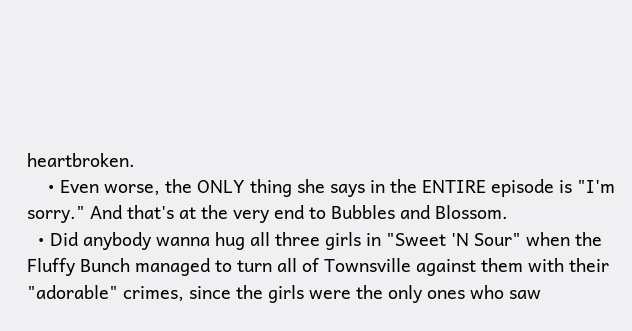heartbroken.
    • Even worse, the ONLY thing she says in the ENTIRE episode is "I'm sorry." And that's at the very end to Bubbles and Blossom.
  • Did anybody wanna hug all three girls in "Sweet 'N Sour" when the Fluffy Bunch managed to turn all of Townsville against them with their "adorable" crimes, since the girls were the only ones who saw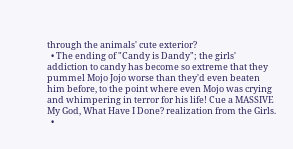through the animals' cute exterior?
  • The ending of "Candy is Dandy"; the girls' addiction to candy has become so extreme that they pummel Mojo Jojo worse than they'd even beaten him before, to the point where even Mojo was crying and whimpering in terror for his life! Cue a MASSIVE My God, What Have I Done? realization from the Girls.
  •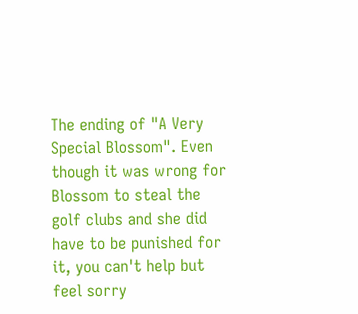The ending of "A Very Special Blossom". Even though it was wrong for Blossom to steal the golf clubs and she did have to be punished for it, you can't help but feel sorry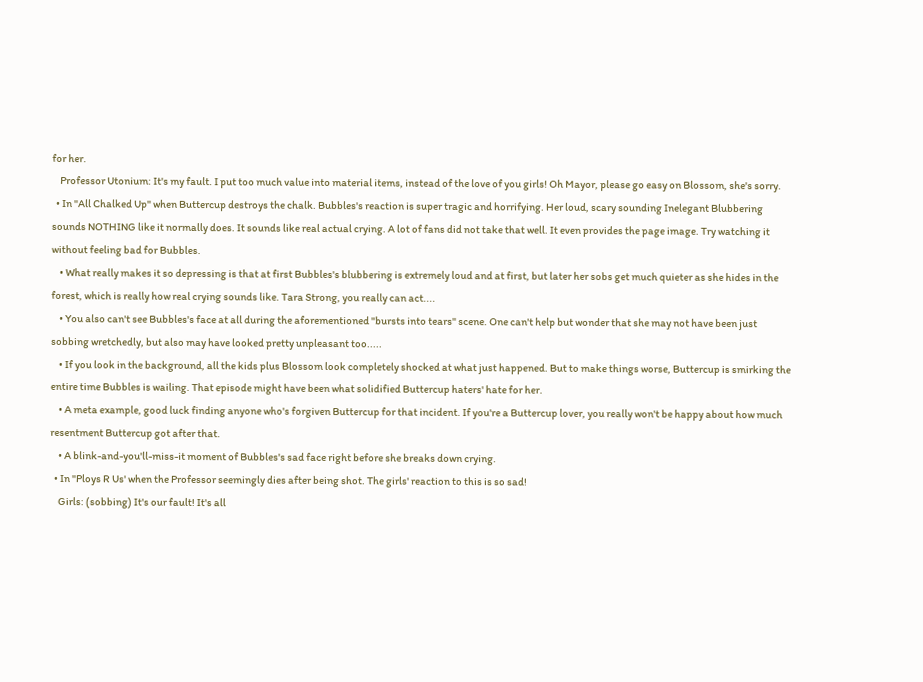for her.
    Professor Utonium: It's my fault. I put too much value into material items, instead of the love of you girls! Oh Mayor, please go easy on Blossom, she's sorry.
  • In "All Chalked Up" when Buttercup destroys the chalk. Bubbles's reaction is super tragic and horrifying. Her loud, scary sounding Inelegant Blubbering sounds NOTHING like it normally does. It sounds like real actual crying. A lot of fans did not take that well. It even provides the page image. Try watching it without feeling bad for Bubbles.
    • What really makes it so depressing is that at first Bubbles's blubbering is extremely loud and at first, but later her sobs get much quieter as she hides in the forest, which is really how real crying sounds like. Tara Strong, you really can act....
    • You also can't see Bubbles's face at all during the aforementioned "bursts into tears" scene. One can't help but wonder that she may not have been just sobbing wretchedly, but also may have looked pretty unpleasant too.....
    • If you look in the background, all the kids plus Blossom look completely shocked at what just happened. But to make things worse, Buttercup is smirking the entire time Bubbles is wailing. That episode might have been what solidified Buttercup haters' hate for her.
    • A meta example, good luck finding anyone who's forgiven Buttercup for that incident. If you're a Buttercup lover, you really won't be happy about how much resentment Buttercup got after that.
    • A blink-and-you'll-miss-it moment of Bubbles's sad face right before she breaks down crying.
  • In "Ploys R Us' when the Professor seemingly dies after being shot. The girls' reaction to this is so sad!
    Girls: (sobbing) It's our fault! It's all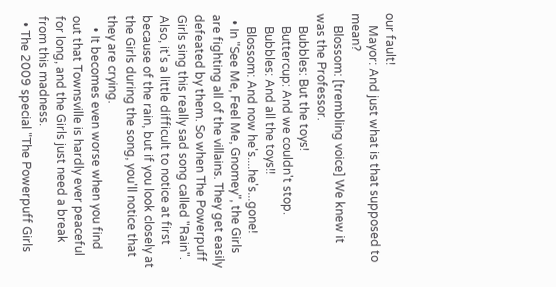our fault!
    Mayor: And just what is that supposed to mean?
    Blossom: [trembling voice] We knew it was the Professor.
    Bubbles: But the toys!
    Buttercup: And we couldn't stop.
    Bubbles: And all the toys!!
    Blossom: And now he's....he's...gone!
  • In "See Me, Feel Me, Gnomey", the Girls are fighting all of the villains. They get easily defeated by them. So when The Powerpuff Girls sing this really sad song called "Rain". Also, it's a little difficult to notice at first because of the rain, but if you look closely at the Girls during the song, you'll notice that they are crying.
    • It becomes even worse when you find out that Townsville is hardly ever peaceful for long, and the Girls just need a break from this madness.
  • The 2009 special "The Powerpuff Girls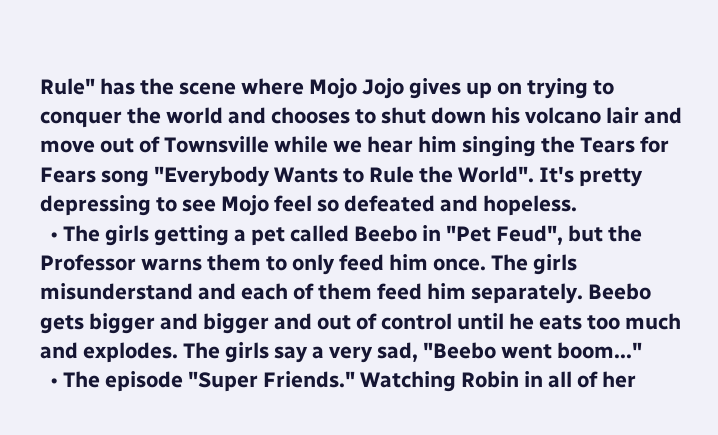Rule" has the scene where Mojo Jojo gives up on trying to conquer the world and chooses to shut down his volcano lair and move out of Townsville while we hear him singing the Tears for Fears song "Everybody Wants to Rule the World". It's pretty depressing to see Mojo feel so defeated and hopeless.
  • The girls getting a pet called Beebo in "Pet Feud", but the Professor warns them to only feed him once. The girls misunderstand and each of them feed him separately. Beebo gets bigger and bigger and out of control until he eats too much and explodes. The girls say a very sad, "Beebo went boom..."
  • The episode "Super Friends." Watching Robin in all of her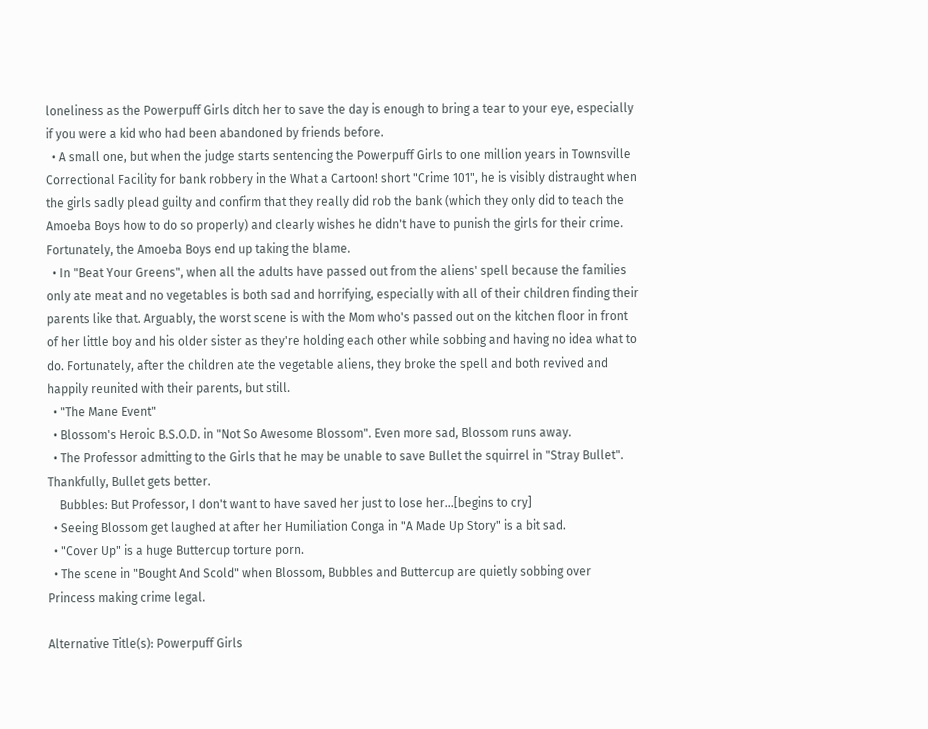loneliness as the Powerpuff Girls ditch her to save the day is enough to bring a tear to your eye, especially if you were a kid who had been abandoned by friends before.
  • A small one, but when the judge starts sentencing the Powerpuff Girls to one million years in Townsville Correctional Facility for bank robbery in the What a Cartoon! short "Crime 101", he is visibly distraught when the girls sadly plead guilty and confirm that they really did rob the bank (which they only did to teach the Amoeba Boys how to do so properly) and clearly wishes he didn't have to punish the girls for their crime. Fortunately, the Amoeba Boys end up taking the blame.
  • In "Beat Your Greens", when all the adults have passed out from the aliens' spell because the families only ate meat and no vegetables is both sad and horrifying, especially with all of their children finding their parents like that. Arguably, the worst scene is with the Mom who's passed out on the kitchen floor in front of her little boy and his older sister as they're holding each other while sobbing and having no idea what to do. Fortunately, after the children ate the vegetable aliens, they broke the spell and both revived and happily reunited with their parents, but still.
  • "The Mane Event"
  • Blossom's Heroic B.S.O.D. in "Not So Awesome Blossom". Even more sad, Blossom runs away.
  • The Professor admitting to the Girls that he may be unable to save Bullet the squirrel in "Stray Bullet". Thankfully, Bullet gets better.
    Bubbles: But Professor, I don't want to have saved her just to lose her...[begins to cry]
  • Seeing Blossom get laughed at after her Humiliation Conga in "A Made Up Story" is a bit sad.
  • "Cover Up" is a huge Buttercup torture porn.
  • The scene in "Bought And Scold" when Blossom, Bubbles and Buttercup are quietly sobbing over Princess making crime legal.

Alternative Title(s): Powerpuff Girls